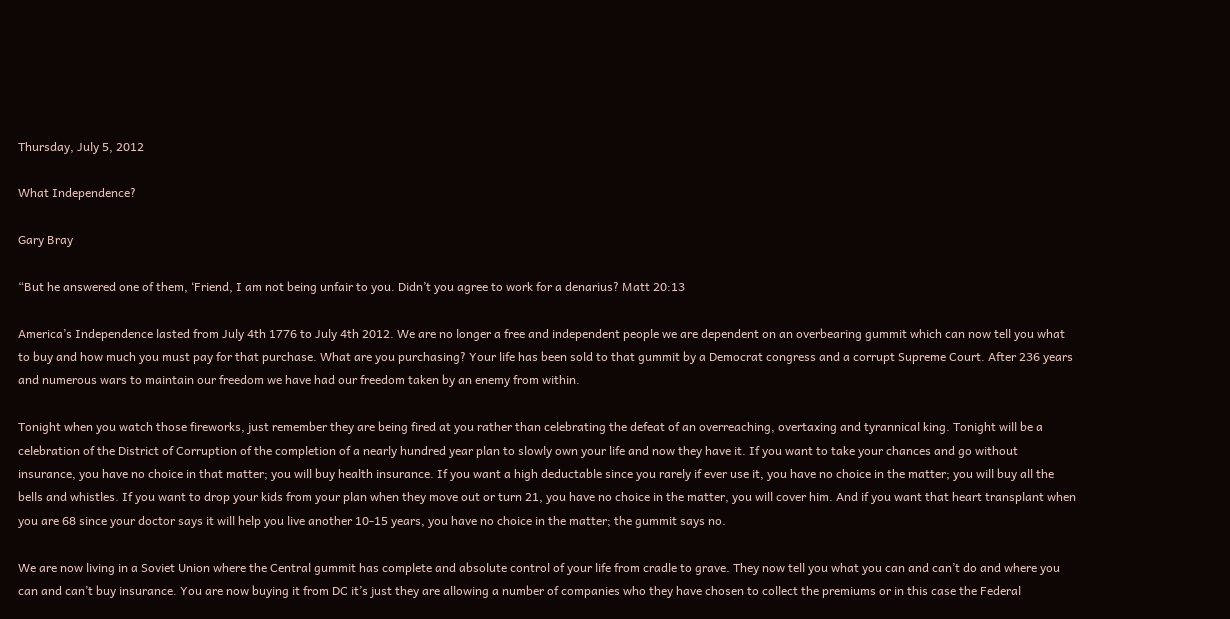Thursday, July 5, 2012

What Independence?

Gary Bray

“But he answered one of them, ‘Friend, I am not being unfair to you. Didn’t you agree to work for a denarius? Matt 20:13

America’s Independence lasted from July 4th 1776 to July 4th 2012. We are no longer a free and independent people we are dependent on an overbearing gummit which can now tell you what to buy and how much you must pay for that purchase. What are you purchasing? Your life has been sold to that gummit by a Democrat congress and a corrupt Supreme Court. After 236 years and numerous wars to maintain our freedom we have had our freedom taken by an enemy from within.

Tonight when you watch those fireworks, just remember they are being fired at you rather than celebrating the defeat of an overreaching, overtaxing and tyrannical king. Tonight will be a celebration of the District of Corruption of the completion of a nearly hundred year plan to slowly own your life and now they have it. If you want to take your chances and go without insurance, you have no choice in that matter; you will buy health insurance. If you want a high deductable since you rarely if ever use it, you have no choice in the matter; you will buy all the bells and whistles. If you want to drop your kids from your plan when they move out or turn 21, you have no choice in the matter, you will cover him. And if you want that heart transplant when you are 68 since your doctor says it will help you live another 10-15 years, you have no choice in the matter; the gummit says no.

We are now living in a Soviet Union where the Central gummit has complete and absolute control of your life from cradle to grave. They now tell you what you can and can’t do and where you can and can’t buy insurance. You are now buying it from DC it’s just they are allowing a number of companies who they have chosen to collect the premiums or in this case the Federal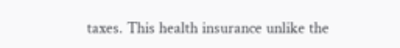taxes. This health insurance unlike the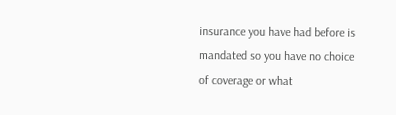insurance you have had before is mandated so you have no choice of coverage or what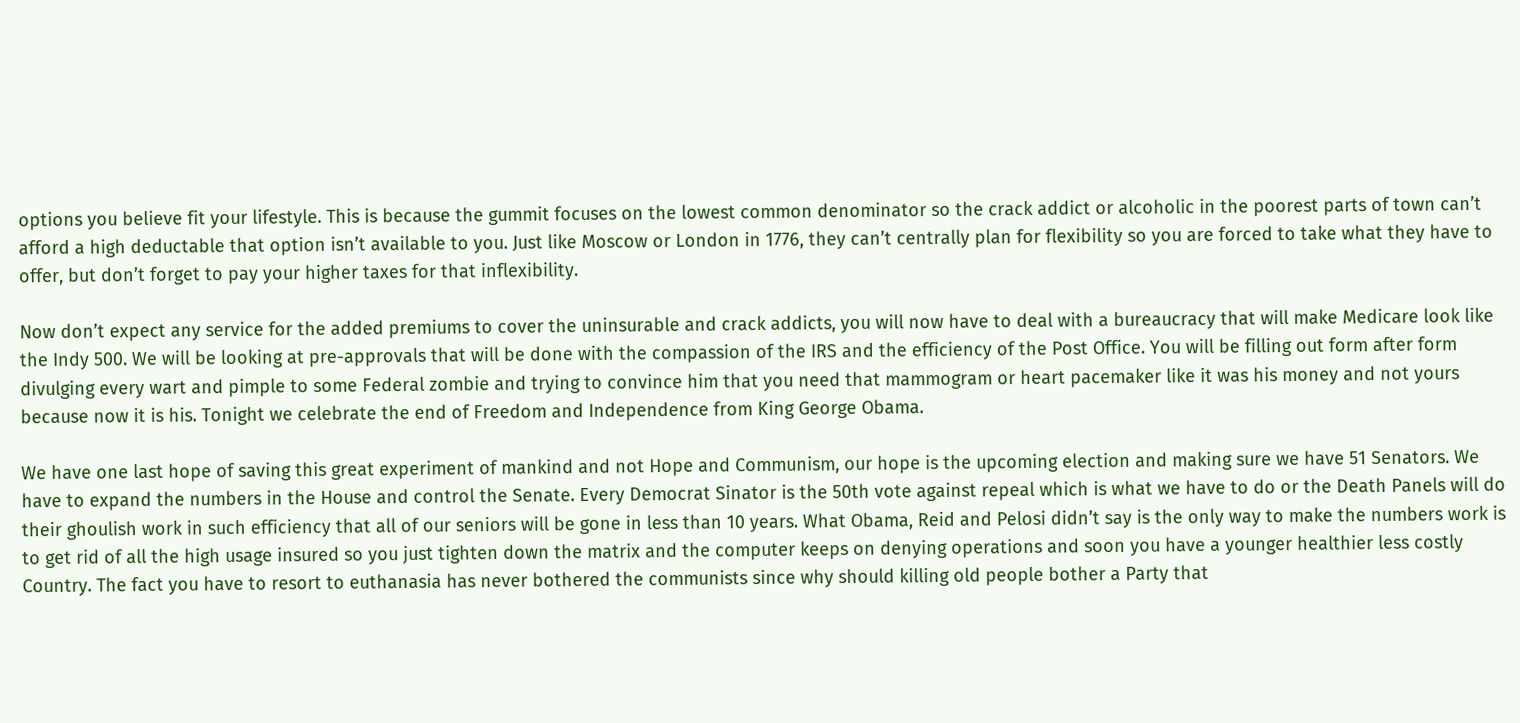options you believe fit your lifestyle. This is because the gummit focuses on the lowest common denominator so the crack addict or alcoholic in the poorest parts of town can’t afford a high deductable that option isn’t available to you. Just like Moscow or London in 1776, they can’t centrally plan for flexibility so you are forced to take what they have to offer, but don’t forget to pay your higher taxes for that inflexibility.

Now don’t expect any service for the added premiums to cover the uninsurable and crack addicts, you will now have to deal with a bureaucracy that will make Medicare look like the Indy 500. We will be looking at pre-approvals that will be done with the compassion of the IRS and the efficiency of the Post Office. You will be filling out form after form divulging every wart and pimple to some Federal zombie and trying to convince him that you need that mammogram or heart pacemaker like it was his money and not yours because now it is his. Tonight we celebrate the end of Freedom and Independence from King George Obama.

We have one last hope of saving this great experiment of mankind and not Hope and Communism, our hope is the upcoming election and making sure we have 51 Senators. We have to expand the numbers in the House and control the Senate. Every Democrat Sinator is the 50th vote against repeal which is what we have to do or the Death Panels will do their ghoulish work in such efficiency that all of our seniors will be gone in less than 10 years. What Obama, Reid and Pelosi didn’t say is the only way to make the numbers work is to get rid of all the high usage insured so you just tighten down the matrix and the computer keeps on denying operations and soon you have a younger healthier less costly Country. The fact you have to resort to euthanasia has never bothered the communists since why should killing old people bother a Party that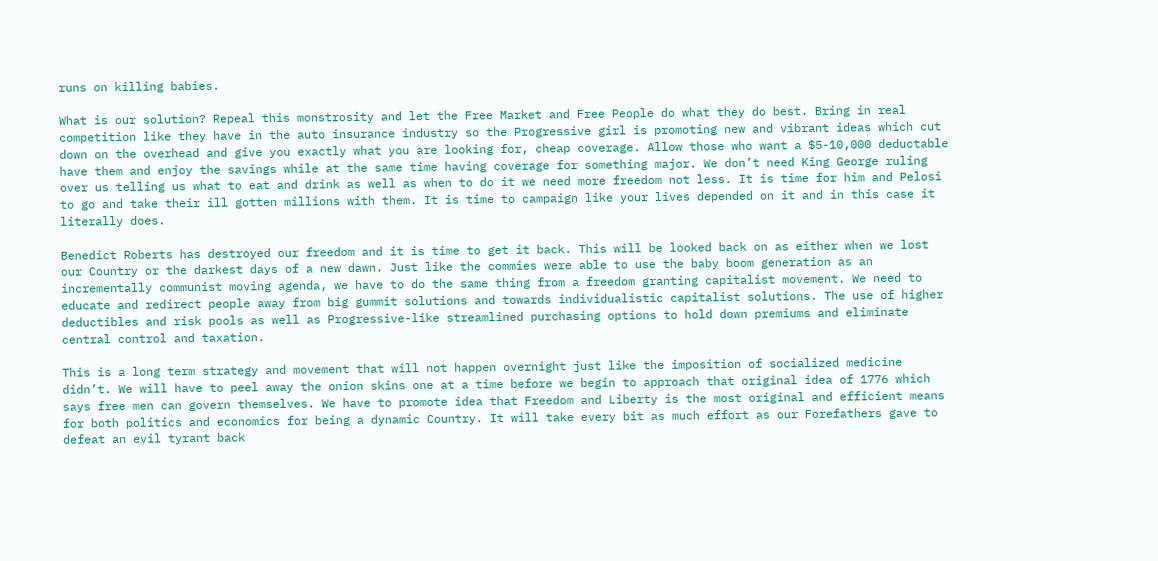runs on killing babies.

What is our solution? Repeal this monstrosity and let the Free Market and Free People do what they do best. Bring in real competition like they have in the auto insurance industry so the Progressive girl is promoting new and vibrant ideas which cut down on the overhead and give you exactly what you are looking for, cheap coverage. Allow those who want a $5-10,000 deductable have them and enjoy the savings while at the same time having coverage for something major. We don’t need King George ruling over us telling us what to eat and drink as well as when to do it we need more freedom not less. It is time for him and Pelosi to go and take their ill gotten millions with them. It is time to campaign like your lives depended on it and in this case it literally does.

Benedict Roberts has destroyed our freedom and it is time to get it back. This will be looked back on as either when we lost our Country or the darkest days of a new dawn. Just like the commies were able to use the baby boom generation as an incrementally communist moving agenda, we have to do the same thing from a freedom granting capitalist movement. We need to educate and redirect people away from big gummit solutions and towards individualistic capitalist solutions. The use of higher deductibles and risk pools as well as Progressive-like streamlined purchasing options to hold down premiums and eliminate central control and taxation.

This is a long term strategy and movement that will not happen overnight just like the imposition of socialized medicine didn’t. We will have to peel away the onion skins one at a time before we begin to approach that original idea of 1776 which says free men can govern themselves. We have to promote idea that Freedom and Liberty is the most original and efficient means for both politics and economics for being a dynamic Country. It will take every bit as much effort as our Forefathers gave to defeat an evil tyrant back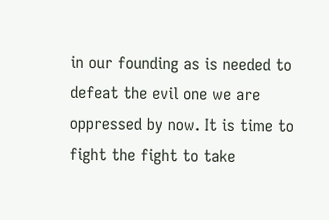in our founding as is needed to defeat the evil one we are oppressed by now. It is time to fight the fight to take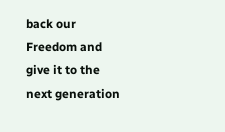back our Freedom and give it to the next generation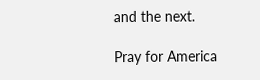and the next.

Pray for America